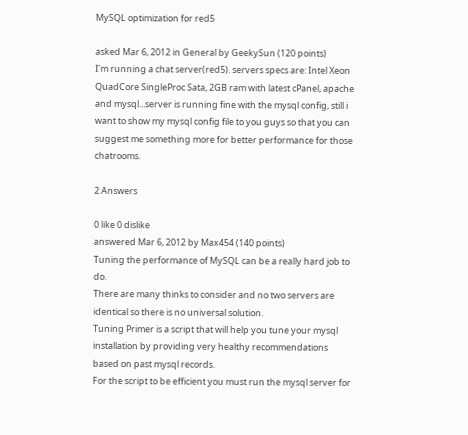MySQL optimization for red5

asked Mar 6, 2012 in General by GeekySun (120 points)
I'm running a chat server(red5). servers specs are: Intel Xeon QuadCore SingleProc Sata, 2GB ram with latest cPanel, apache and mysql...server is running fine with the mysql config, still i want to show my mysql config file to you guys so that you can suggest me something more for better performance for those chatrooms.

2 Answers

0 like 0 dislike
answered Mar 6, 2012 by Max454 (140 points)
Tuning the performance of MySQL can be a really hard job to do.
There are many thinks to consider and no two servers are identical so there is no universal solution.
Tuning Primer is a script that will help you tune your mysql installation by providing very healthy recommendations based on past mysql records.
For the script to be efficient you must run the mysql server for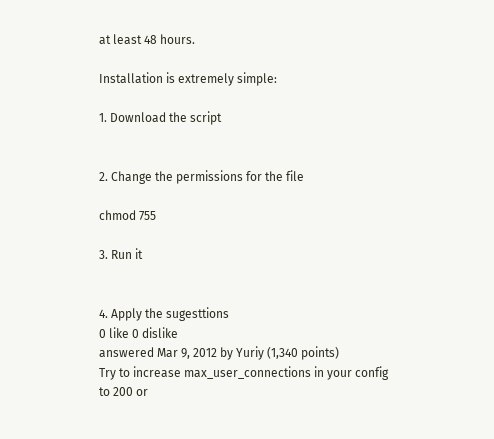at least 48 hours.

Installation is extremely simple:

1. Download the script


2. Change the permissions for the file

chmod 755

3. Run it


4. Apply the sugesttions
0 like 0 dislike
answered Mar 9, 2012 by Yuriy (1,340 points)
Try to increase max_user_connections in your config to 200 or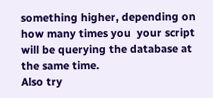something higher, depending on how many times you  your script will be querying the database at the same time.
Also try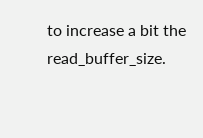to increase a bit the read_buffer_size.